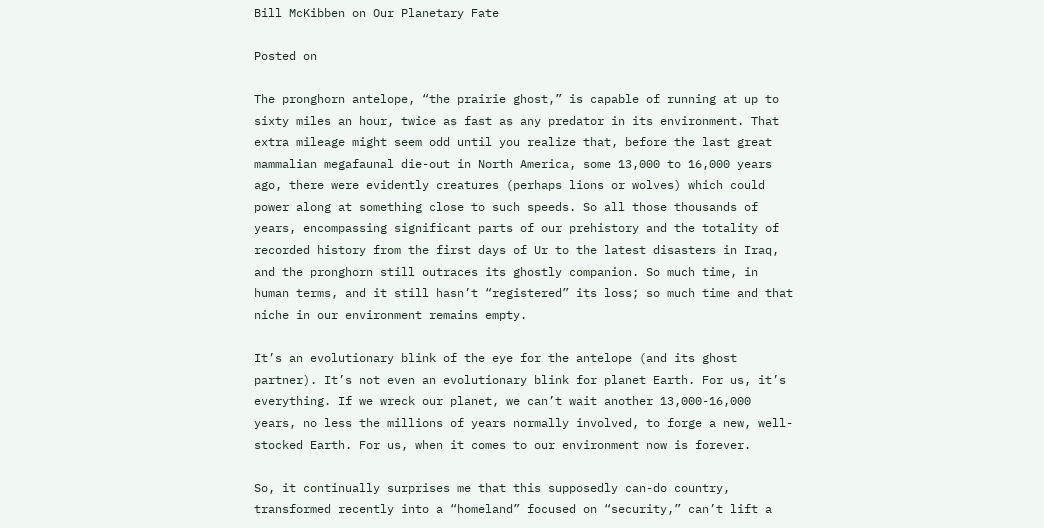Bill McKibben on Our Planetary Fate

Posted on

The pronghorn antelope, “the prairie ghost,” is capable of running at up to sixty miles an hour, twice as fast as any predator in its environment. That extra mileage might seem odd until you realize that, before the last great mammalian megafaunal die-out in North America, some 13,000 to 16,000 years ago, there were evidently creatures (perhaps lions or wolves) which could power along at something close to such speeds. So all those thousands of years, encompassing significant parts of our prehistory and the totality of recorded history from the first days of Ur to the latest disasters in Iraq, and the pronghorn still outraces its ghostly companion. So much time, in human terms, and it still hasn’t “registered” its loss; so much time and that niche in our environment remains empty.

It’s an evolutionary blink of the eye for the antelope (and its ghost partner). It’s not even an evolutionary blink for planet Earth. For us, it’s everything. If we wreck our planet, we can’t wait another 13,000-16,000 years, no less the millions of years normally involved, to forge a new, well-stocked Earth. For us, when it comes to our environment now is forever.

So, it continually surprises me that this supposedly can-do country, transformed recently into a “homeland” focused on “security,” can’t lift a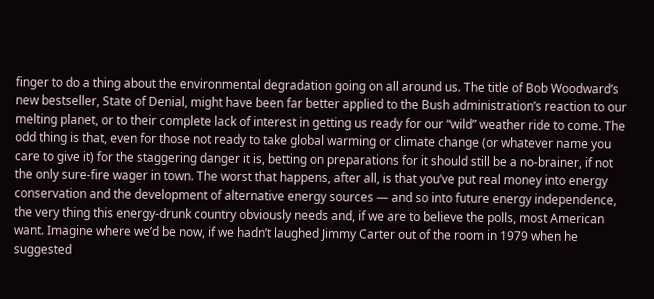finger to do a thing about the environmental degradation going on all around us. The title of Bob Woodward’s new bestseller, State of Denial, might have been far better applied to the Bush administration’s reaction to our melting planet, or to their complete lack of interest in getting us ready for our “wild” weather ride to come. The odd thing is that, even for those not ready to take global warming or climate change (or whatever name you care to give it) for the staggering danger it is, betting on preparations for it should still be a no-brainer, if not the only sure-fire wager in town. The worst that happens, after all, is that you’ve put real money into energy conservation and the development of alternative energy sources — and so into future energy independence, the very thing this energy-drunk country obviously needs and, if we are to believe the polls, most American want. Imagine where we’d be now, if we hadn’t laughed Jimmy Carter out of the room in 1979 when he suggested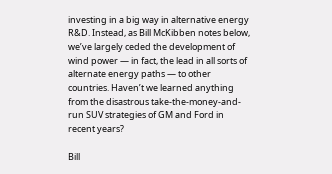investing in a big way in alternative energy R&D. Instead, as Bill McKibben notes below, we’ve largely ceded the development of wind power — in fact, the lead in all sorts of alternate energy paths — to other countries. Haven’t we learned anything from the disastrous take-the-money-and-run SUV strategies of GM and Ford in recent years?

Bill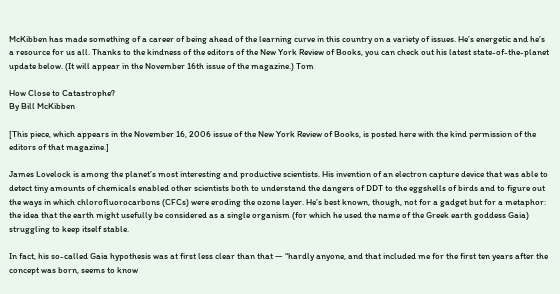McKibben has made something of a career of being ahead of the learning curve in this country on a variety of issues. He’s energetic and he’s a resource for us all. Thanks to the kindness of the editors of the New York Review of Books, you can check out his latest state-of-the-planet update below. (It will appear in the November 16th issue of the magazine.) Tom

How Close to Catastrophe?
By Bill McKibben

[This piece, which appears in the November 16, 2006 issue of the New York Review of Books, is posted here with the kind permission of the editors of that magazine.]

James Lovelock is among the planet’s most interesting and productive scientists. His invention of an electron capture device that was able to detect tiny amounts of chemicals enabled other scientists both to understand the dangers of DDT to the eggshells of birds and to figure out the ways in which chlorofluorocarbons (CFCs) were eroding the ozone layer. He’s best known, though, not for a gadget but for a metaphor: the idea that the earth might usefully be considered as a single organism (for which he used the name of the Greek earth goddess Gaia) struggling to keep itself stable.

In fact, his so-called Gaia hypothesis was at first less clear than that — “hardly anyone, and that included me for the first ten years after the concept was born, seems to know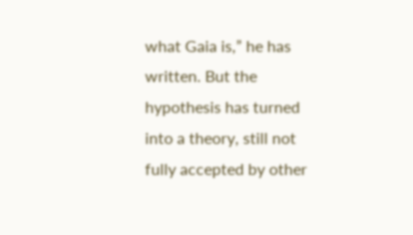what Gaia is,” he has written. But the hypothesis has turned into a theory, still not fully accepted by other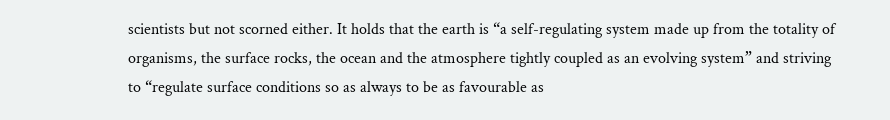scientists but not scorned either. It holds that the earth is “a self-regulating system made up from the totality of organisms, the surface rocks, the ocean and the atmosphere tightly coupled as an evolving system” and striving to “regulate surface conditions so as always to be as favourable as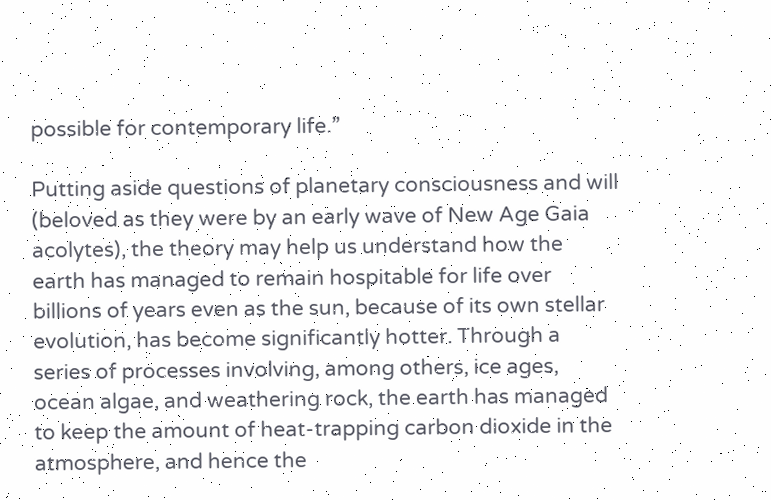possible for contemporary life.”

Putting aside questions of planetary consciousness and will (beloved as they were by an early wave of New Age Gaia acolytes), the theory may help us understand how the earth has managed to remain hospitable for life over billions of years even as the sun, because of its own stellar evolution, has become significantly hotter. Through a series of processes involving, among others, ice ages, ocean algae, and weathering rock, the earth has managed to keep the amount of heat-trapping carbon dioxide in the atmosphere, and hence the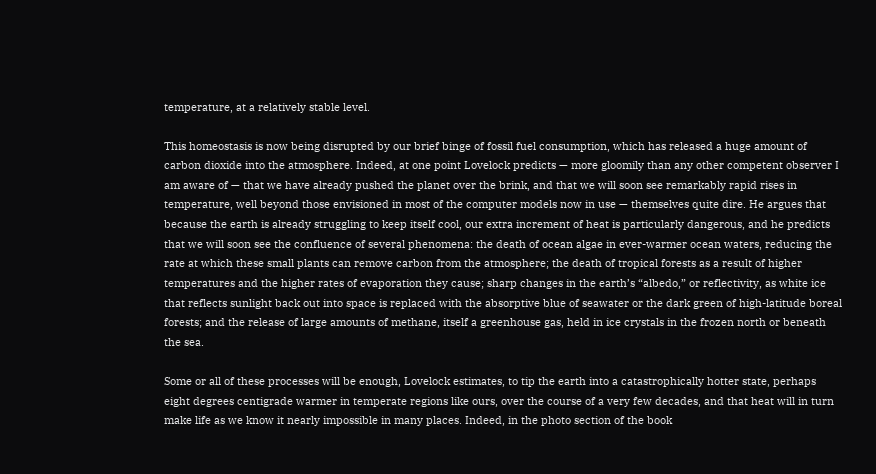temperature, at a relatively stable level.

This homeostasis is now being disrupted by our brief binge of fossil fuel consumption, which has released a huge amount of carbon dioxide into the atmosphere. Indeed, at one point Lovelock predicts — more gloomily than any other competent observer I am aware of — that we have already pushed the planet over the brink, and that we will soon see remarkably rapid rises in temperature, well beyond those envisioned in most of the computer models now in use — themselves quite dire. He argues that because the earth is already struggling to keep itself cool, our extra increment of heat is particularly dangerous, and he predicts that we will soon see the confluence of several phenomena: the death of ocean algae in ever-warmer ocean waters, reducing the rate at which these small plants can remove carbon from the atmosphere; the death of tropical forests as a result of higher temperatures and the higher rates of evaporation they cause; sharp changes in the earth’s “albedo,” or reflectivity, as white ice that reflects sunlight back out into space is replaced with the absorptive blue of seawater or the dark green of high-latitude boreal forests; and the release of large amounts of methane, itself a greenhouse gas, held in ice crystals in the frozen north or beneath the sea.

Some or all of these processes will be enough, Lovelock estimates, to tip the earth into a catastrophically hotter state, perhaps eight degrees centigrade warmer in temperate regions like ours, over the course of a very few decades, and that heat will in turn make life as we know it nearly impossible in many places. Indeed, in the photo section of the book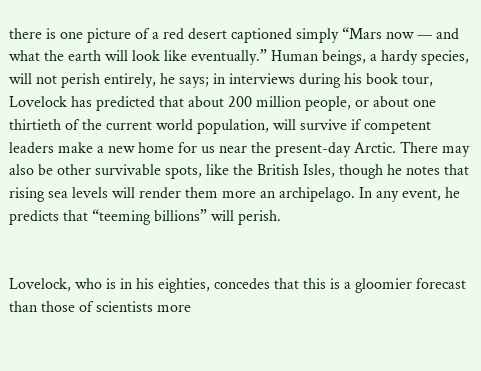there is one picture of a red desert captioned simply “Mars now — and what the earth will look like eventually.” Human beings, a hardy species, will not perish entirely, he says; in interviews during his book tour, Lovelock has predicted that about 200 million people, or about one thirtieth of the current world population, will survive if competent leaders make a new home for us near the present-day Arctic. There may also be other survivable spots, like the British Isles, though he notes that rising sea levels will render them more an archipelago. In any event, he predicts that “teeming billions” will perish.


Lovelock, who is in his eighties, concedes that this is a gloomier forecast than those of scientists more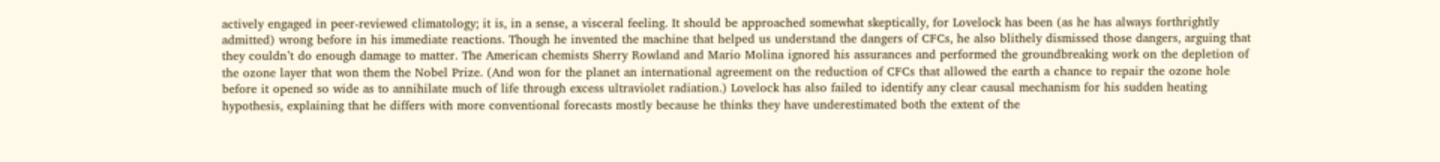actively engaged in peer-reviewed climatology; it is, in a sense, a visceral feeling. It should be approached somewhat skeptically, for Lovelock has been (as he has always forthrightly admitted) wrong before in his immediate reactions. Though he invented the machine that helped us understand the dangers of CFCs, he also blithely dismissed those dangers, arguing that they couldn’t do enough damage to matter. The American chemists Sherry Rowland and Mario Molina ignored his assurances and performed the groundbreaking work on the depletion of the ozone layer that won them the Nobel Prize. (And won for the planet an international agreement on the reduction of CFCs that allowed the earth a chance to repair the ozone hole before it opened so wide as to annihilate much of life through excess ultraviolet radiation.) Lovelock has also failed to identify any clear causal mechanism for his sudden heating hypothesis, explaining that he differs with more conventional forecasts mostly because he thinks they have underestimated both the extent of the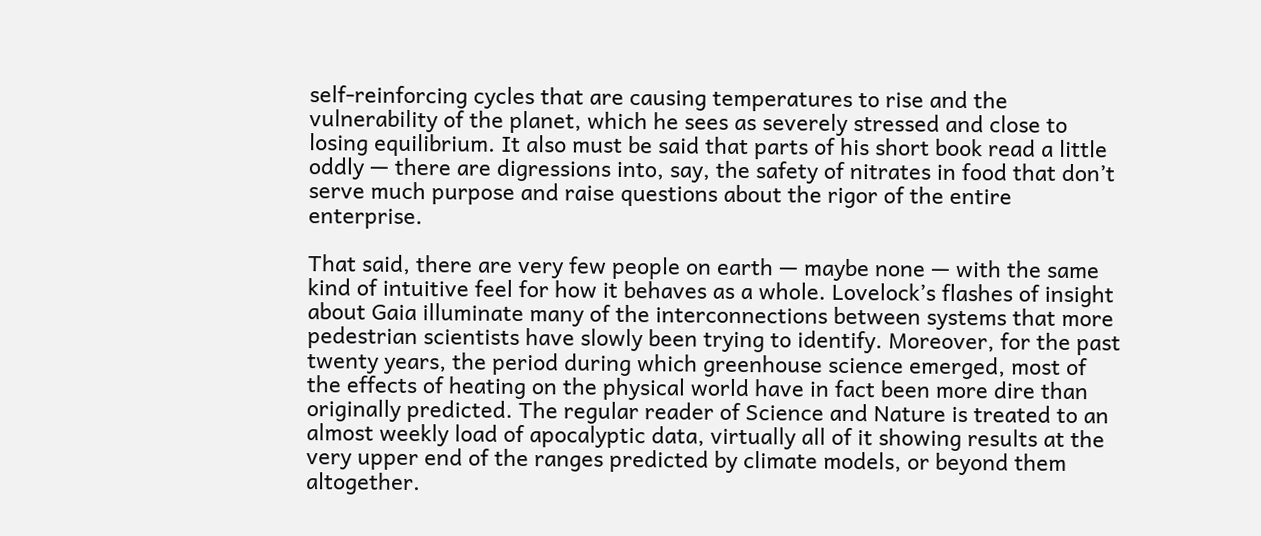self-reinforcing cycles that are causing temperatures to rise and the vulnerability of the planet, which he sees as severely stressed and close to losing equilibrium. It also must be said that parts of his short book read a little oddly — there are digressions into, say, the safety of nitrates in food that don’t serve much purpose and raise questions about the rigor of the entire enterprise.

That said, there are very few people on earth — maybe none — with the same kind of intuitive feel for how it behaves as a whole. Lovelock’s flashes of insight about Gaia illuminate many of the interconnections between systems that more pedestrian scientists have slowly been trying to identify. Moreover, for the past twenty years, the period during which greenhouse science emerged, most of the effects of heating on the physical world have in fact been more dire than originally predicted. The regular reader of Science and Nature is treated to an almost weekly load of apocalyptic data, virtually all of it showing results at the very upper end of the ranges predicted by climate models, or beyond them altogether.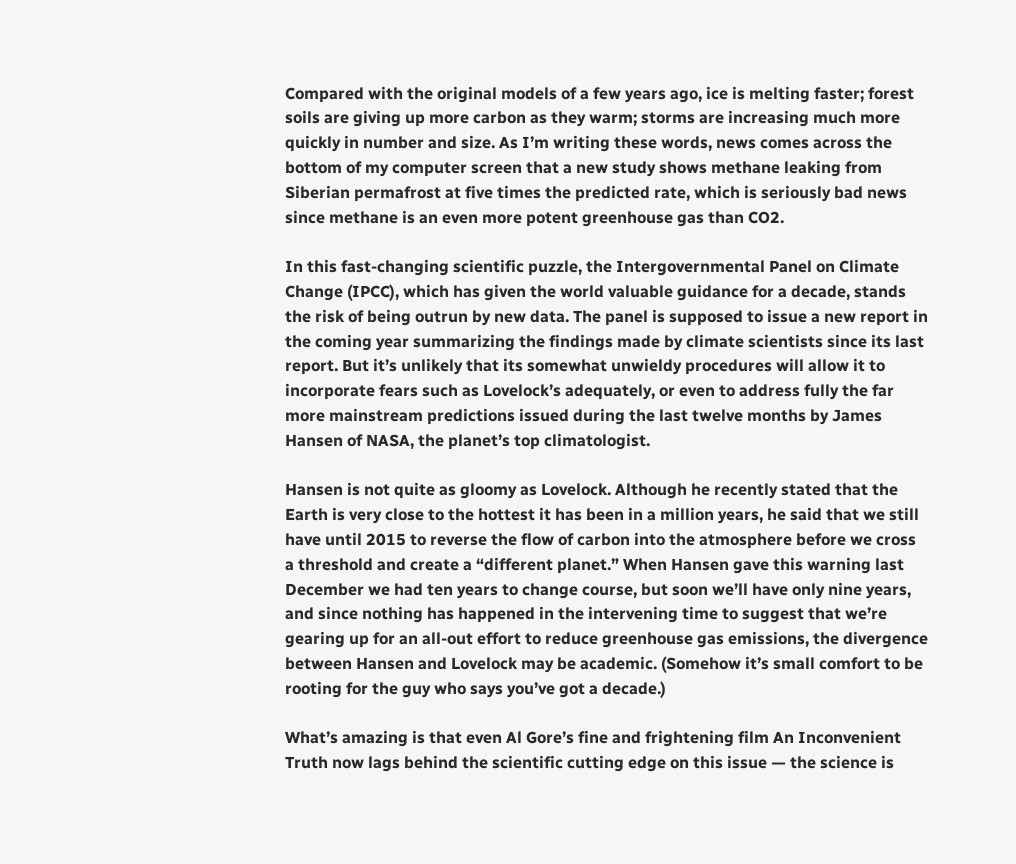Compared with the original models of a few years ago, ice is melting faster; forest soils are giving up more carbon as they warm; storms are increasing much more quickly in number and size. As I’m writing these words, news comes across the bottom of my computer screen that a new study shows methane leaking from Siberian permafrost at five times the predicted rate, which is seriously bad news since methane is an even more potent greenhouse gas than CO2.

In this fast-changing scientific puzzle, the Intergovernmental Panel on Climate Change (IPCC), which has given the world valuable guidance for a decade, stands the risk of being outrun by new data. The panel is supposed to issue a new report in the coming year summarizing the findings made by climate scientists since its last report. But it’s unlikely that its somewhat unwieldy procedures will allow it to incorporate fears such as Lovelock’s adequately, or even to address fully the far more mainstream predictions issued during the last twelve months by James Hansen of NASA, the planet’s top climatologist.

Hansen is not quite as gloomy as Lovelock. Although he recently stated that the Earth is very close to the hottest it has been in a million years, he said that we still have until 2015 to reverse the flow of carbon into the atmosphere before we cross a threshold and create a “different planet.” When Hansen gave this warning last December we had ten years to change course, but soon we’ll have only nine years, and since nothing has happened in the intervening time to suggest that we’re gearing up for an all-out effort to reduce greenhouse gas emissions, the divergence between Hansen and Lovelock may be academic. (Somehow it’s small comfort to be rooting for the guy who says you’ve got a decade.)

What’s amazing is that even Al Gore’s fine and frightening film An Inconvenient Truth now lags behind the scientific cutting edge on this issue — the science is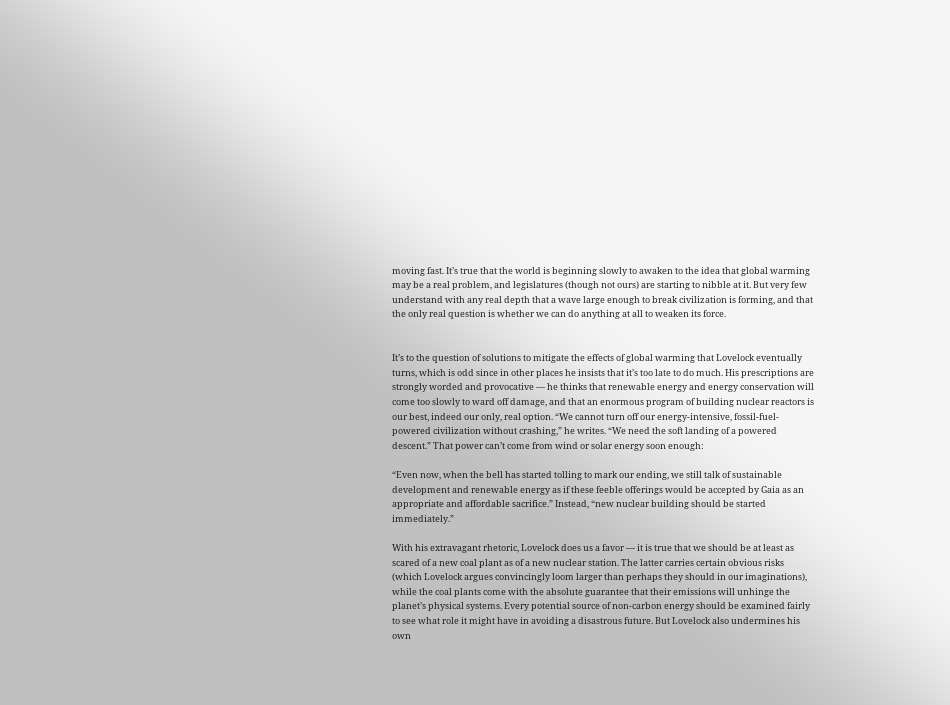moving fast. It’s true that the world is beginning slowly to awaken to the idea that global warming may be a real problem, and legislatures (though not ours) are starting to nibble at it. But very few understand with any real depth that a wave large enough to break civilization is forming, and that the only real question is whether we can do anything at all to weaken its force.


It’s to the question of solutions to mitigate the effects of global warming that Lovelock eventually turns, which is odd since in other places he insists that it’s too late to do much. His prescriptions are strongly worded and provocative — he thinks that renewable energy and energy conservation will come too slowly to ward off damage, and that an enormous program of building nuclear reactors is our best, indeed our only, real option. “We cannot turn off our energy-intensive, fossil-fuel-powered civilization without crashing,” he writes. “We need the soft landing of a powered descent.” That power can’t come from wind or solar energy soon enough:

“Even now, when the bell has started tolling to mark our ending, we still talk of sustainable development and renewable energy as if these feeble offerings would be accepted by Gaia as an appropriate and affordable sacrifice.” Instead, “new nuclear building should be started immediately.”

With his extravagant rhetoric, Lovelock does us a favor — it is true that we should be at least as scared of a new coal plant as of a new nuclear station. The latter carries certain obvious risks (which Lovelock argues convincingly loom larger than perhaps they should in our imaginations), while the coal plants come with the absolute guarantee that their emissions will unhinge the planet’s physical systems. Every potential source of non-carbon energy should be examined fairly to see what role it might have in avoiding a disastrous future. But Lovelock also undermines his own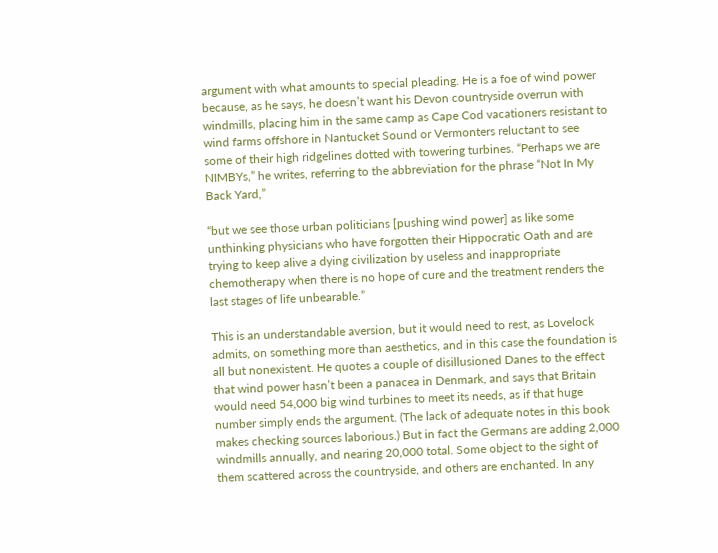argument with what amounts to special pleading. He is a foe of wind power because, as he says, he doesn’t want his Devon countryside overrun with windmills, placing him in the same camp as Cape Cod vacationers resistant to wind farms offshore in Nantucket Sound or Vermonters reluctant to see some of their high ridgelines dotted with towering turbines. “Perhaps we are NIMBYs,” he writes, referring to the abbreviation for the phrase “Not In My Back Yard,”

“but we see those urban politicians [pushing wind power] as like some unthinking physicians who have forgotten their Hippocratic Oath and are trying to keep alive a dying civilization by useless and inappropriate chemotherapy when there is no hope of cure and the treatment renders the last stages of life unbearable.”

This is an understandable aversion, but it would need to rest, as Lovelock admits, on something more than aesthetics, and in this case the foundation is all but nonexistent. He quotes a couple of disillusioned Danes to the effect that wind power hasn’t been a panacea in Denmark, and says that Britain would need 54,000 big wind turbines to meet its needs, as if that huge number simply ends the argument. (The lack of adequate notes in this book makes checking sources laborious.) But in fact the Germans are adding 2,000 windmills annually, and nearing 20,000 total. Some object to the sight of them scattered across the countryside, and others are enchanted. In any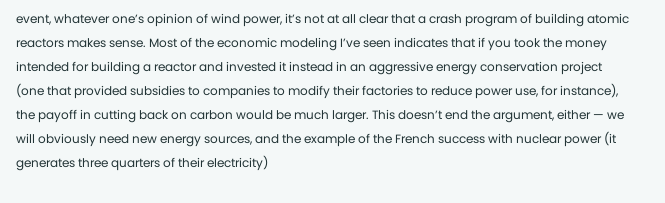event, whatever one’s opinion of wind power, it’s not at all clear that a crash program of building atomic reactors makes sense. Most of the economic modeling I’ve seen indicates that if you took the money intended for building a reactor and invested it instead in an aggressive energy conservation project (one that provided subsidies to companies to modify their factories to reduce power use, for instance), the payoff in cutting back on carbon would be much larger. This doesn’t end the argument, either — we will obviously need new energy sources, and the example of the French success with nuclear power (it generates three quarters of their electricity)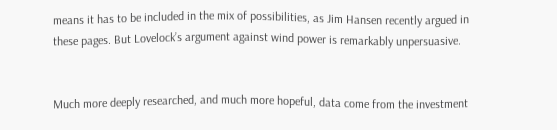means it has to be included in the mix of possibilities, as Jim Hansen recently argued in these pages. But Lovelock’s argument against wind power is remarkably unpersuasive.


Much more deeply researched, and much more hopeful, data come from the investment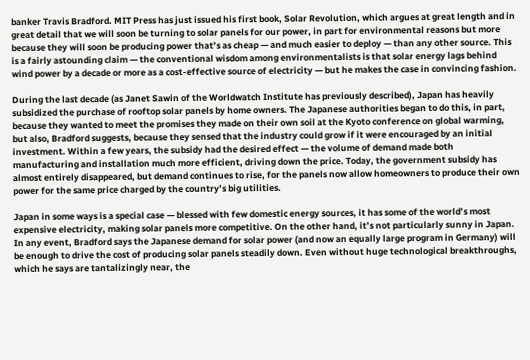banker Travis Bradford. MIT Press has just issued his first book, Solar Revolution, which argues at great length and in great detail that we will soon be turning to solar panels for our power, in part for environmental reasons but more because they will soon be producing power that’s as cheap — and much easier to deploy — than any other source. This is a fairly astounding claim — the conventional wisdom among environmentalists is that solar energy lags behind wind power by a decade or more as a cost-effective source of electricity — but he makes the case in convincing fashion.

During the last decade (as Janet Sawin of the Worldwatch Institute has previously described), Japan has heavily subsidized the purchase of rooftop solar panels by home owners. The Japanese authorities began to do this, in part, because they wanted to meet the promises they made on their own soil at the Kyoto conference on global warming, but also, Bradford suggests, because they sensed that the industry could grow if it were encouraged by an initial investment. Within a few years, the subsidy had the desired effect — the volume of demand made both manufacturing and installation much more efficient, driving down the price. Today, the government subsidy has almost entirely disappeared, but demand continues to rise, for the panels now allow homeowners to produce their own power for the same price charged by the country’s big utilities.

Japan in some ways is a special case — blessed with few domestic energy sources, it has some of the world’s most expensive electricity, making solar panels more competitive. On the other hand, it’s not particularly sunny in Japan. In any event, Bradford says the Japanese demand for solar power (and now an equally large program in Germany) will be enough to drive the cost of producing solar panels steadily down. Even without huge technological breakthroughs, which he says are tantalizingly near, the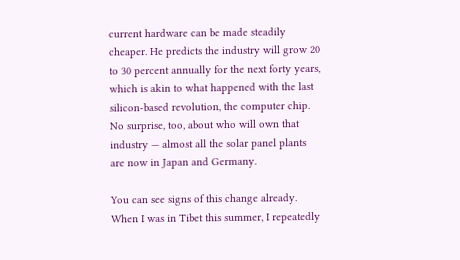current hardware can be made steadily cheaper. He predicts the industry will grow 20 to 30 percent annually for the next forty years, which is akin to what happened with the last silicon-based revolution, the computer chip. No surprise, too, about who will own that industry — almost all the solar panel plants are now in Japan and Germany.

You can see signs of this change already. When I was in Tibet this summer, I repeatedly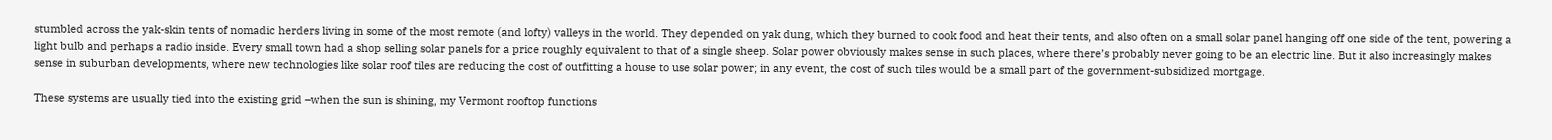stumbled across the yak-skin tents of nomadic herders living in some of the most remote (and lofty) valleys in the world. They depended on yak dung, which they burned to cook food and heat their tents, and also often on a small solar panel hanging off one side of the tent, powering a light bulb and perhaps a radio inside. Every small town had a shop selling solar panels for a price roughly equivalent to that of a single sheep. Solar power obviously makes sense in such places, where there’s probably never going to be an electric line. But it also increasingly makes sense in suburban developments, where new technologies like solar roof tiles are reducing the cost of outfitting a house to use solar power; in any event, the cost of such tiles would be a small part of the government-subsidized mortgage.

These systems are usually tied into the existing grid –when the sun is shining, my Vermont rooftop functions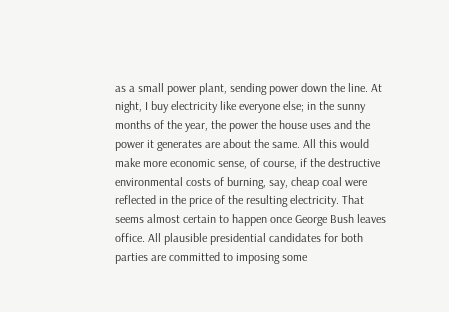as a small power plant, sending power down the line. At night, I buy electricity like everyone else; in the sunny months of the year, the power the house uses and the power it generates are about the same. All this would make more economic sense, of course, if the destructive environmental costs of burning, say, cheap coal were reflected in the price of the resulting electricity. That seems almost certain to happen once George Bush leaves office. All plausible presidential candidates for both parties are committed to imposing some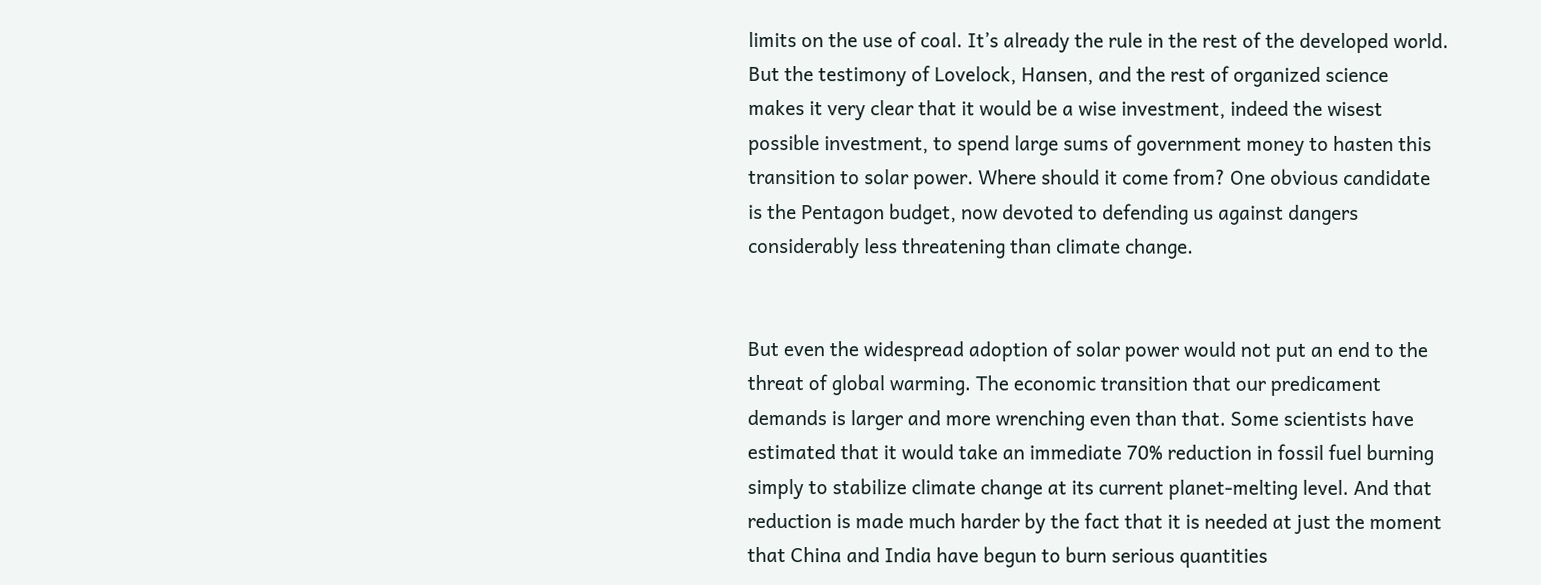limits on the use of coal. It’s already the rule in the rest of the developed world. But the testimony of Lovelock, Hansen, and the rest of organized science makes it very clear that it would be a wise investment, indeed the wisest possible investment, to spend large sums of government money to hasten this transition to solar power. Where should it come from? One obvious candidate is the Pentagon budget, now devoted to defending us against dangers considerably less threatening than climate change.


But even the widespread adoption of solar power would not put an end to the threat of global warming. The economic transition that our predicament demands is larger and more wrenching even than that. Some scientists have estimated that it would take an immediate 70% reduction in fossil fuel burning simply to stabilize climate change at its current planet-melting level. And that reduction is made much harder by the fact that it is needed at just the moment that China and India have begun to burn serious quantities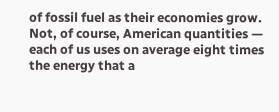of fossil fuel as their economies grow. Not, of course, American quantities — each of us uses on average eight times the energy that a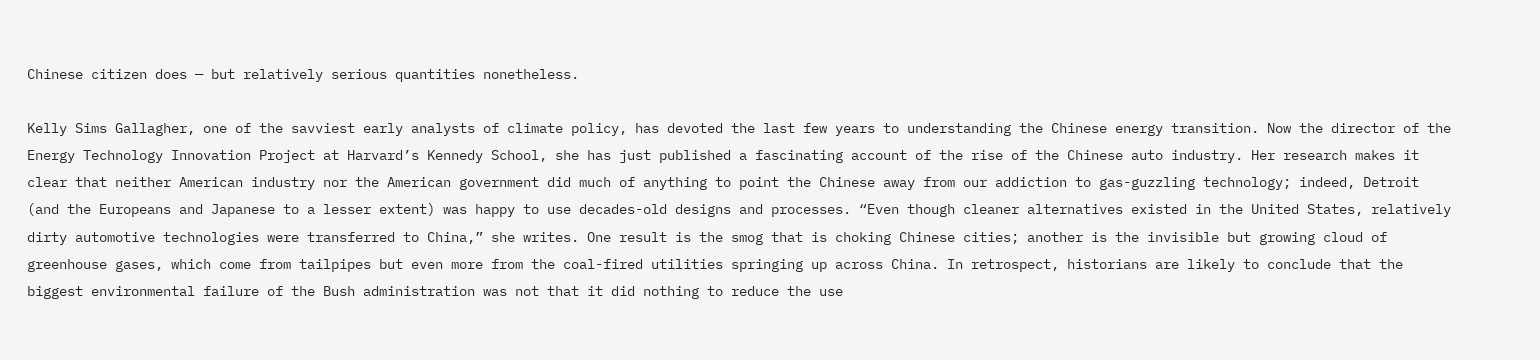Chinese citizen does — but relatively serious quantities nonetheless.

Kelly Sims Gallagher, one of the savviest early analysts of climate policy, has devoted the last few years to understanding the Chinese energy transition. Now the director of the Energy Technology Innovation Project at Harvard’s Kennedy School, she has just published a fascinating account of the rise of the Chinese auto industry. Her research makes it clear that neither American industry nor the American government did much of anything to point the Chinese away from our addiction to gas-guzzling technology; indeed, Detroit (and the Europeans and Japanese to a lesser extent) was happy to use decades-old designs and processes. “Even though cleaner alternatives existed in the United States, relatively dirty automotive technologies were transferred to China,” she writes. One result is the smog that is choking Chinese cities; another is the invisible but growing cloud of greenhouse gases, which come from tailpipes but even more from the coal-fired utilities springing up across China. In retrospect, historians are likely to conclude that the biggest environmental failure of the Bush administration was not that it did nothing to reduce the use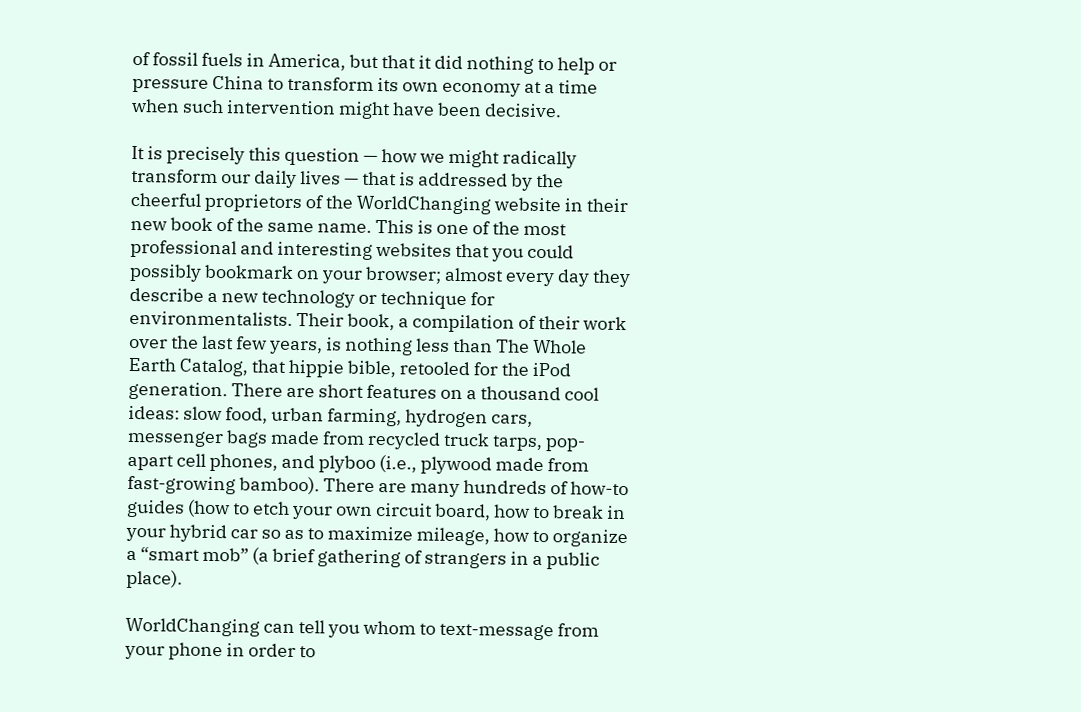of fossil fuels in America, but that it did nothing to help or pressure China to transform its own economy at a time when such intervention might have been decisive.

It is precisely this question — how we might radically transform our daily lives — that is addressed by the cheerful proprietors of the WorldChanging website in their new book of the same name. This is one of the most professional and interesting websites that you could possibly bookmark on your browser; almost every day they describe a new technology or technique for environmentalists. Their book, a compilation of their work over the last few years, is nothing less than The Whole Earth Catalog, that hippie bible, retooled for the iPod generation. There are short features on a thousand cool ideas: slow food, urban farming, hydrogen cars, messenger bags made from recycled truck tarps, pop-apart cell phones, and plyboo (i.e., plywood made from fast-growing bamboo). There are many hundreds of how-to guides (how to etch your own circuit board, how to break in your hybrid car so as to maximize mileage, how to organize a “smart mob” (a brief gathering of strangers in a public place).

WorldChanging can tell you whom to text-message from your phone in order to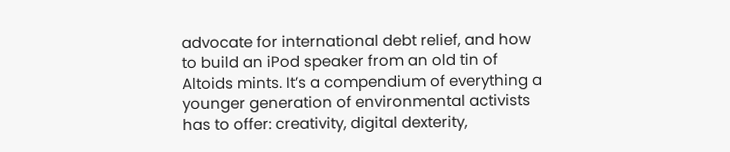advocate for international debt relief, and how to build an iPod speaker from an old tin of Altoids mints. It’s a compendium of everything a younger generation of environmental activists has to offer: creativity, digital dexterity,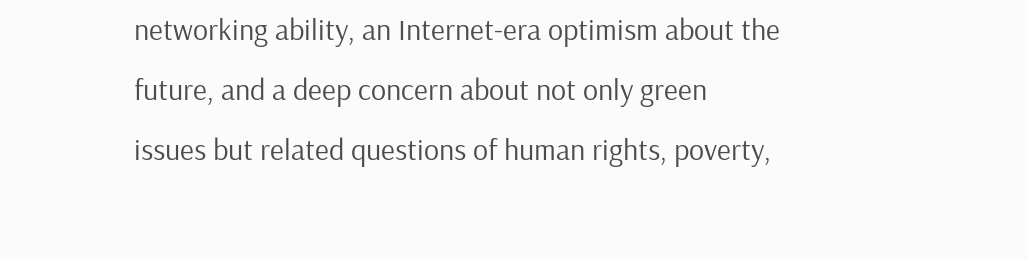networking ability, an Internet-era optimism about the future, and a deep concern about not only green issues but related questions of human rights, poverty,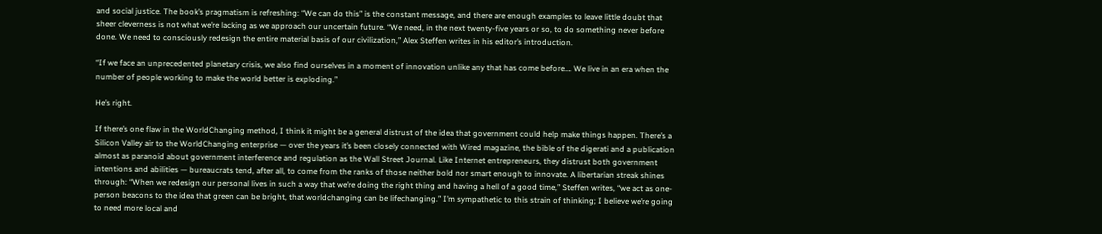and social justice. The book’s pragmatism is refreshing: “We can do this” is the constant message, and there are enough examples to leave little doubt that sheer cleverness is not what we’re lacking as we approach our uncertain future. “We need, in the next twenty-five years or so, to do something never before done. We need to consciously redesign the entire material basis of our civilization,” Alex Steffen writes in his editor’s introduction.

“If we face an unprecedented planetary crisis, we also find ourselves in a moment of innovation unlike any that has come before…. We live in an era when the number of people working to make the world better is exploding.”

He’s right.

If there’s one flaw in the WorldChanging method, I think it might be a general distrust of the idea that government could help make things happen. There’s a Silicon Valley air to the WorldChanging enterprise — over the years it’s been closely connected with Wired magazine, the bible of the digerati and a publication almost as paranoid about government interference and regulation as the Wall Street Journal. Like Internet entrepreneurs, they distrust both government intentions and abilities — bureaucrats tend, after all, to come from the ranks of those neither bold nor smart enough to innovate. A libertarian streak shines through: “When we redesign our personal lives in such a way that we’re doing the right thing and having a hell of a good time,” Steffen writes, “we act as one-person beacons to the idea that green can be bright, that worldchanging can be lifechanging.” I’m sympathetic to this strain of thinking; I believe we’re going to need more local and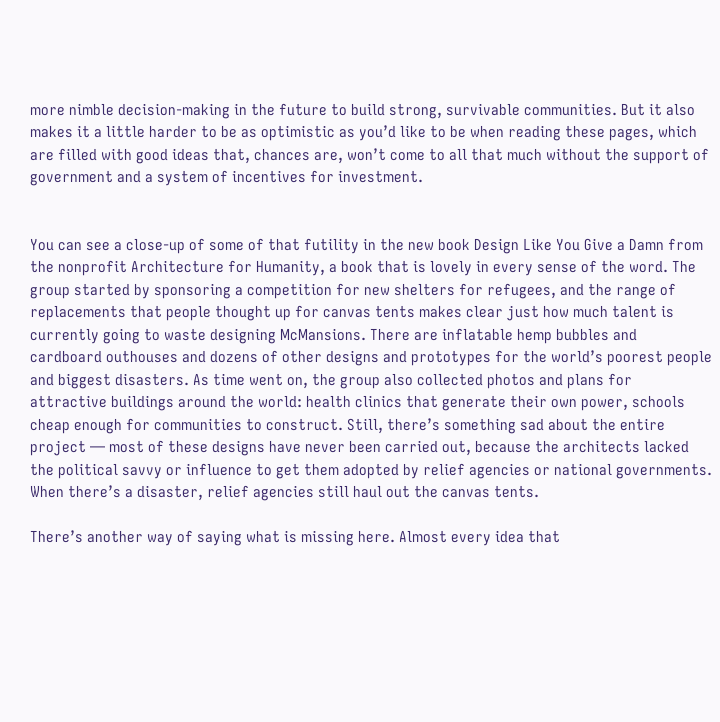more nimble decision-making in the future to build strong, survivable communities. But it also makes it a little harder to be as optimistic as you’d like to be when reading these pages, which are filled with good ideas that, chances are, won’t come to all that much without the support of government and a system of incentives for investment.


You can see a close-up of some of that futility in the new book Design Like You Give a Damn from the nonprofit Architecture for Humanity, a book that is lovely in every sense of the word. The group started by sponsoring a competition for new shelters for refugees, and the range of replacements that people thought up for canvas tents makes clear just how much talent is currently going to waste designing McMansions. There are inflatable hemp bubbles and cardboard outhouses and dozens of other designs and prototypes for the world’s poorest people and biggest disasters. As time went on, the group also collected photos and plans for attractive buildings around the world: health clinics that generate their own power, schools cheap enough for communities to construct. Still, there’s something sad about the entire project — most of these designs have never been carried out, because the architects lacked the political savvy or influence to get them adopted by relief agencies or national governments. When there’s a disaster, relief agencies still haul out the canvas tents.

There’s another way of saying what is missing here. Almost every idea that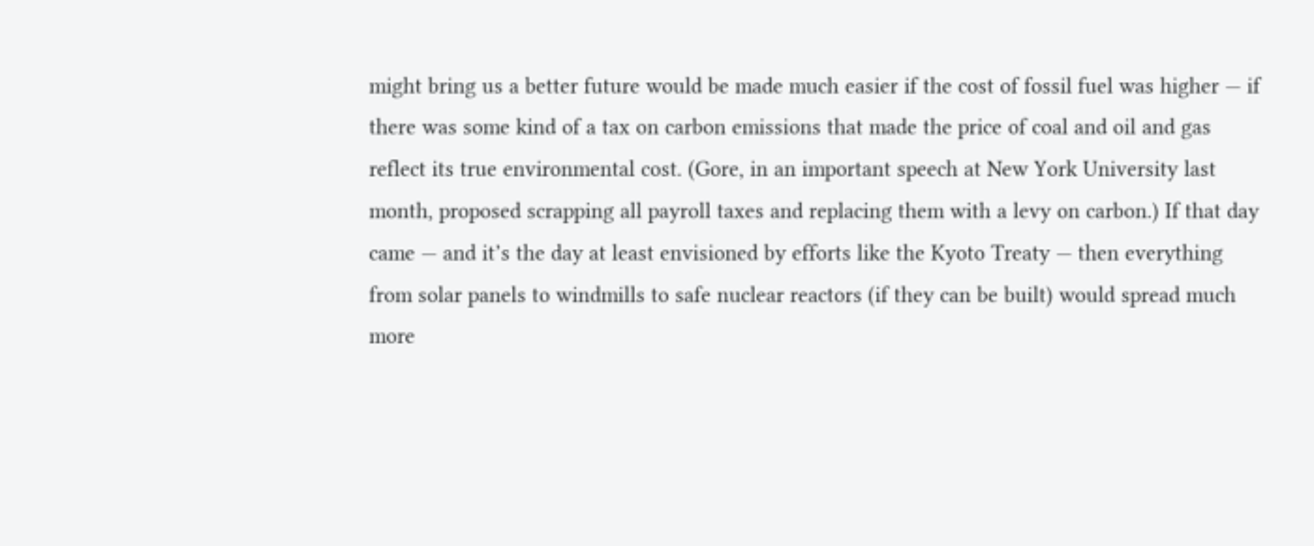might bring us a better future would be made much easier if the cost of fossil fuel was higher — if there was some kind of a tax on carbon emissions that made the price of coal and oil and gas reflect its true environmental cost. (Gore, in an important speech at New York University last month, proposed scrapping all payroll taxes and replacing them with a levy on carbon.) If that day came — and it’s the day at least envisioned by efforts like the Kyoto Treaty — then everything from solar panels to windmills to safe nuclear reactors (if they can be built) would spread much more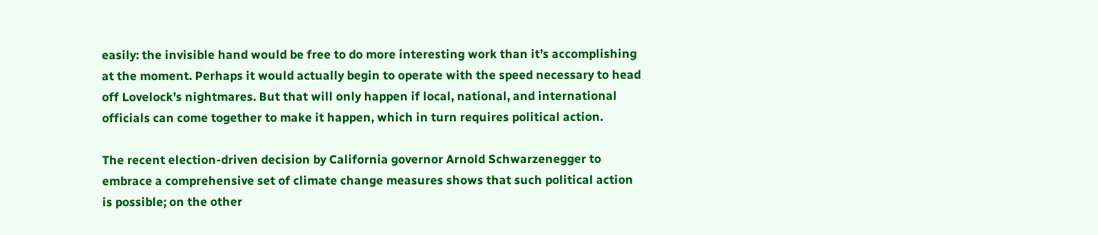easily: the invisible hand would be free to do more interesting work than it’s accomplishing at the moment. Perhaps it would actually begin to operate with the speed necessary to head off Lovelock’s nightmares. But that will only happen if local, national, and international officials can come together to make it happen, which in turn requires political action.

The recent election-driven decision by California governor Arnold Schwarzenegger to embrace a comprehensive set of climate change measures shows that such political action is possible; on the other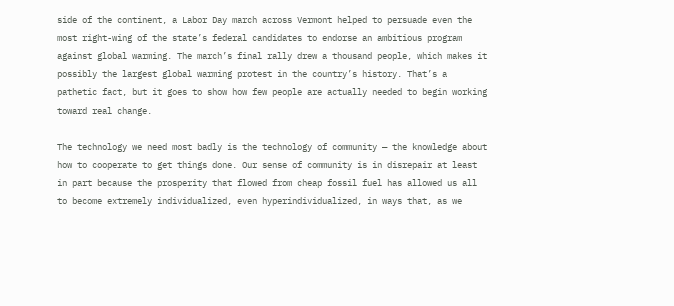side of the continent, a Labor Day march across Vermont helped to persuade even the most right-wing of the state’s federal candidates to endorse an ambitious program against global warming. The march’s final rally drew a thousand people, which makes it possibly the largest global warming protest in the country’s history. That’s a pathetic fact, but it goes to show how few people are actually needed to begin working toward real change.

The technology we need most badly is the technology of community — the knowledge about how to cooperate to get things done. Our sense of community is in disrepair at least in part because the prosperity that flowed from cheap fossil fuel has allowed us all to become extremely individualized, even hyperindividualized, in ways that, as we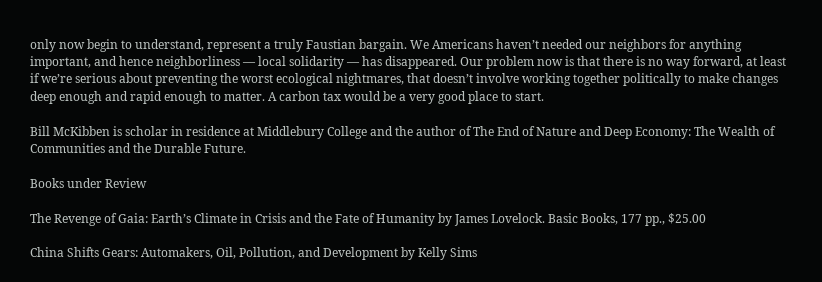only now begin to understand, represent a truly Faustian bargain. We Americans haven’t needed our neighbors for anything important, and hence neighborliness — local solidarity — has disappeared. Our problem now is that there is no way forward, at least if we’re serious about preventing the worst ecological nightmares, that doesn’t involve working together politically to make changes deep enough and rapid enough to matter. A carbon tax would be a very good place to start.

Bill McKibben is scholar in residence at Middlebury College and the author of The End of Nature and Deep Economy: The Wealth of Communities and the Durable Future.

Books under Review

The Revenge of Gaia: Earth’s Climate in Crisis and the Fate of Humanity by James Lovelock. Basic Books, 177 pp., $25.00

China Shifts Gears: Automakers, Oil, Pollution, and Development by Kelly Sims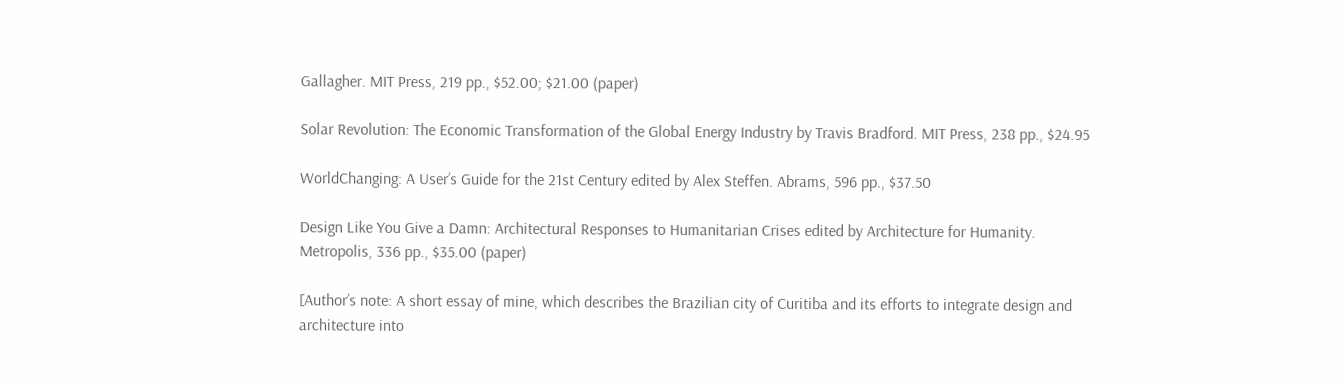Gallagher. MIT Press, 219 pp., $52.00; $21.00 (paper)

Solar Revolution: The Economic Transformation of the Global Energy Industry by Travis Bradford. MIT Press, 238 pp., $24.95

WorldChanging: A User’s Guide for the 21st Century edited by Alex Steffen. Abrams, 596 pp., $37.50

Design Like You Give a Damn: Architectural Responses to Humanitarian Crises edited by Architecture for Humanity. Metropolis, 336 pp., $35.00 (paper)

[Author’s note: A short essay of mine, which describes the Brazilian city of Curitiba and its efforts to integrate design and architecture into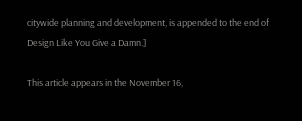citywide planning and development, is appended to the end of Design Like You Give a Damn.]

This article appears in the November 16,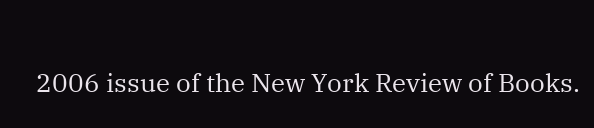2006 issue of the New York Review of Books.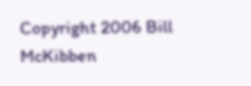Copyright 2006 Bill McKibben